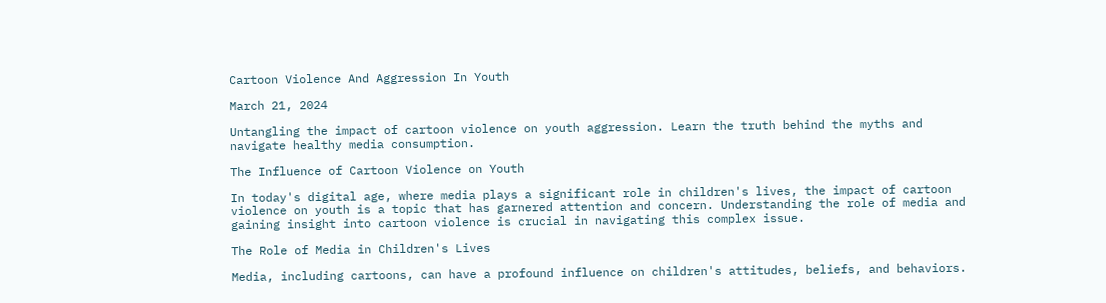Cartoon Violence And Aggression In Youth

March 21, 2024

Untangling the impact of cartoon violence on youth aggression. Learn the truth behind the myths and navigate healthy media consumption.

The Influence of Cartoon Violence on Youth

In today's digital age, where media plays a significant role in children's lives, the impact of cartoon violence on youth is a topic that has garnered attention and concern. Understanding the role of media and gaining insight into cartoon violence is crucial in navigating this complex issue.

The Role of Media in Children's Lives

Media, including cartoons, can have a profound influence on children's attitudes, beliefs, and behaviors.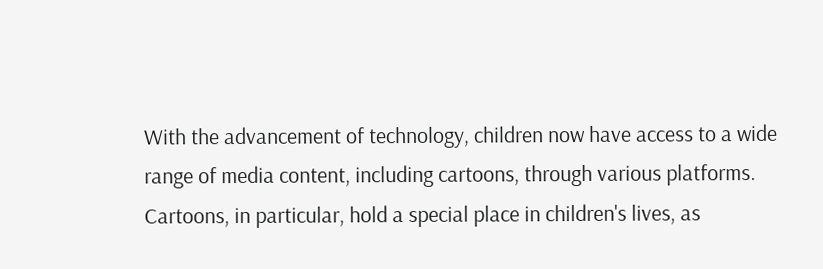With the advancement of technology, children now have access to a wide range of media content, including cartoons, through various platforms. Cartoons, in particular, hold a special place in children's lives, as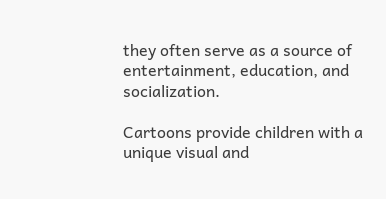they often serve as a source of entertainment, education, and socialization.

Cartoons provide children with a unique visual and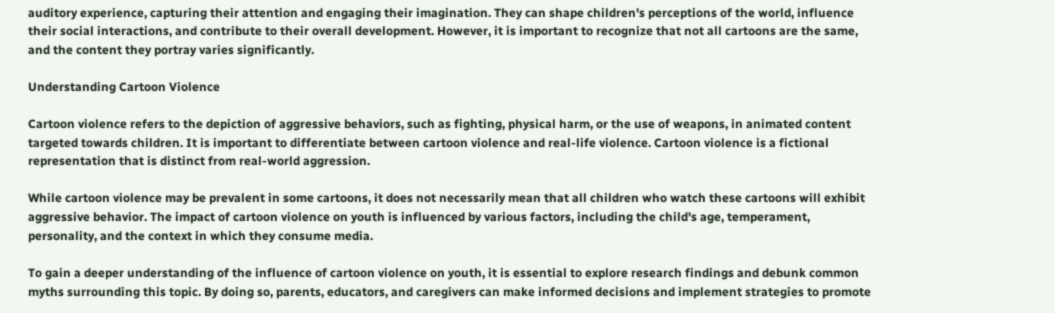auditory experience, capturing their attention and engaging their imagination. They can shape children's perceptions of the world, influence their social interactions, and contribute to their overall development. However, it is important to recognize that not all cartoons are the same, and the content they portray varies significantly.

Understanding Cartoon Violence

Cartoon violence refers to the depiction of aggressive behaviors, such as fighting, physical harm, or the use of weapons, in animated content targeted towards children. It is important to differentiate between cartoon violence and real-life violence. Cartoon violence is a fictional representation that is distinct from real-world aggression.

While cartoon violence may be prevalent in some cartoons, it does not necessarily mean that all children who watch these cartoons will exhibit aggressive behavior. The impact of cartoon violence on youth is influenced by various factors, including the child's age, temperament, personality, and the context in which they consume media.

To gain a deeper understanding of the influence of cartoon violence on youth, it is essential to explore research findings and debunk common myths surrounding this topic. By doing so, parents, educators, and caregivers can make informed decisions and implement strategies to promote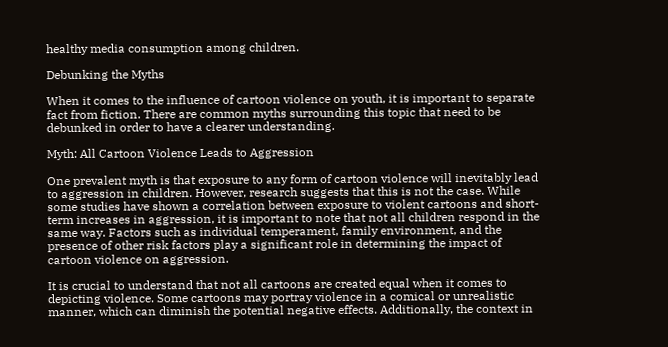healthy media consumption among children.

Debunking the Myths

When it comes to the influence of cartoon violence on youth, it is important to separate fact from fiction. There are common myths surrounding this topic that need to be debunked in order to have a clearer understanding.

Myth: All Cartoon Violence Leads to Aggression

One prevalent myth is that exposure to any form of cartoon violence will inevitably lead to aggression in children. However, research suggests that this is not the case. While some studies have shown a correlation between exposure to violent cartoons and short-term increases in aggression, it is important to note that not all children respond in the same way. Factors such as individual temperament, family environment, and the presence of other risk factors play a significant role in determining the impact of cartoon violence on aggression.

It is crucial to understand that not all cartoons are created equal when it comes to depicting violence. Some cartoons may portray violence in a comical or unrealistic manner, which can diminish the potential negative effects. Additionally, the context in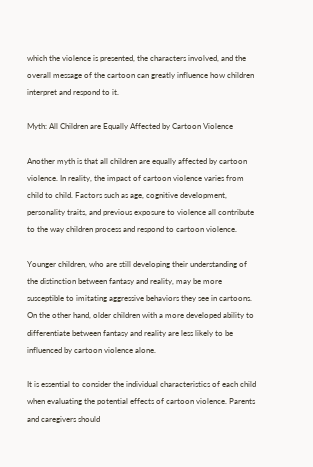which the violence is presented, the characters involved, and the overall message of the cartoon can greatly influence how children interpret and respond to it.

Myth: All Children are Equally Affected by Cartoon Violence

Another myth is that all children are equally affected by cartoon violence. In reality, the impact of cartoon violence varies from child to child. Factors such as age, cognitive development, personality traits, and previous exposure to violence all contribute to the way children process and respond to cartoon violence.

Younger children, who are still developing their understanding of the distinction between fantasy and reality, may be more susceptible to imitating aggressive behaviors they see in cartoons. On the other hand, older children with a more developed ability to differentiate between fantasy and reality are less likely to be influenced by cartoon violence alone.

It is essential to consider the individual characteristics of each child when evaluating the potential effects of cartoon violence. Parents and caregivers should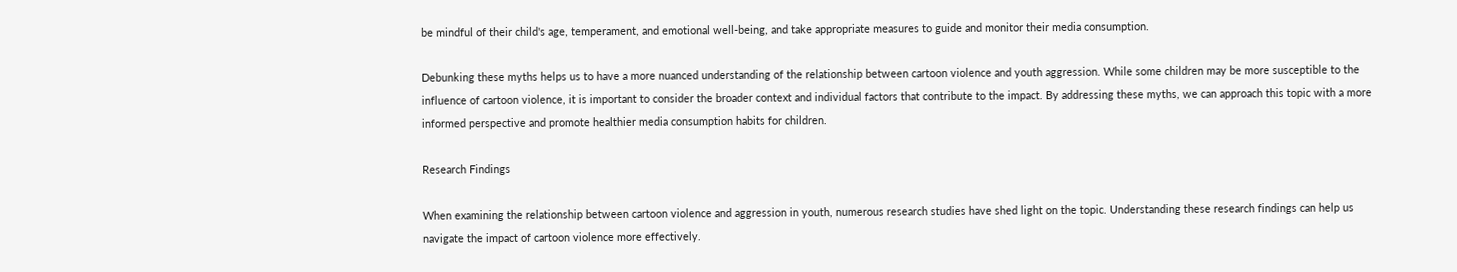be mindful of their child's age, temperament, and emotional well-being, and take appropriate measures to guide and monitor their media consumption.

Debunking these myths helps us to have a more nuanced understanding of the relationship between cartoon violence and youth aggression. While some children may be more susceptible to the influence of cartoon violence, it is important to consider the broader context and individual factors that contribute to the impact. By addressing these myths, we can approach this topic with a more informed perspective and promote healthier media consumption habits for children.

Research Findings

When examining the relationship between cartoon violence and aggression in youth, numerous research studies have shed light on the topic. Understanding these research findings can help us navigate the impact of cartoon violence more effectively.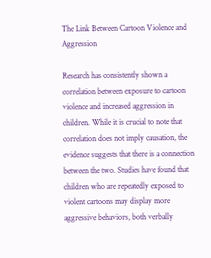The Link Between Cartoon Violence and Aggression

Research has consistently shown a correlation between exposure to cartoon violence and increased aggression in children. While it is crucial to note that correlation does not imply causation, the evidence suggests that there is a connection between the two. Studies have found that children who are repeatedly exposed to violent cartoons may display more aggressive behaviors, both verbally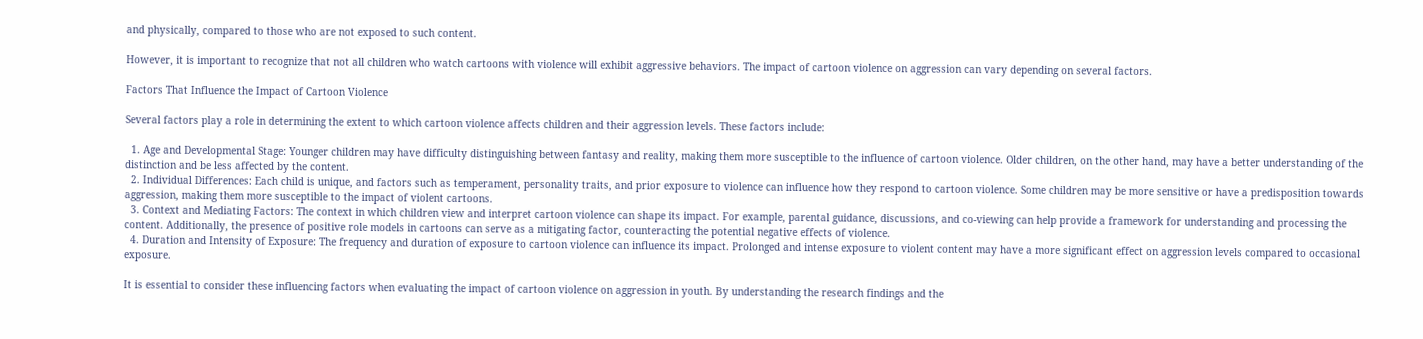and physically, compared to those who are not exposed to such content.

However, it is important to recognize that not all children who watch cartoons with violence will exhibit aggressive behaviors. The impact of cartoon violence on aggression can vary depending on several factors.

Factors That Influence the Impact of Cartoon Violence

Several factors play a role in determining the extent to which cartoon violence affects children and their aggression levels. These factors include:

  1. Age and Developmental Stage: Younger children may have difficulty distinguishing between fantasy and reality, making them more susceptible to the influence of cartoon violence. Older children, on the other hand, may have a better understanding of the distinction and be less affected by the content.
  2. Individual Differences: Each child is unique, and factors such as temperament, personality traits, and prior exposure to violence can influence how they respond to cartoon violence. Some children may be more sensitive or have a predisposition towards aggression, making them more susceptible to the impact of violent cartoons.
  3. Context and Mediating Factors: The context in which children view and interpret cartoon violence can shape its impact. For example, parental guidance, discussions, and co-viewing can help provide a framework for understanding and processing the content. Additionally, the presence of positive role models in cartoons can serve as a mitigating factor, counteracting the potential negative effects of violence.
  4. Duration and Intensity of Exposure: The frequency and duration of exposure to cartoon violence can influence its impact. Prolonged and intense exposure to violent content may have a more significant effect on aggression levels compared to occasional exposure.

It is essential to consider these influencing factors when evaluating the impact of cartoon violence on aggression in youth. By understanding the research findings and the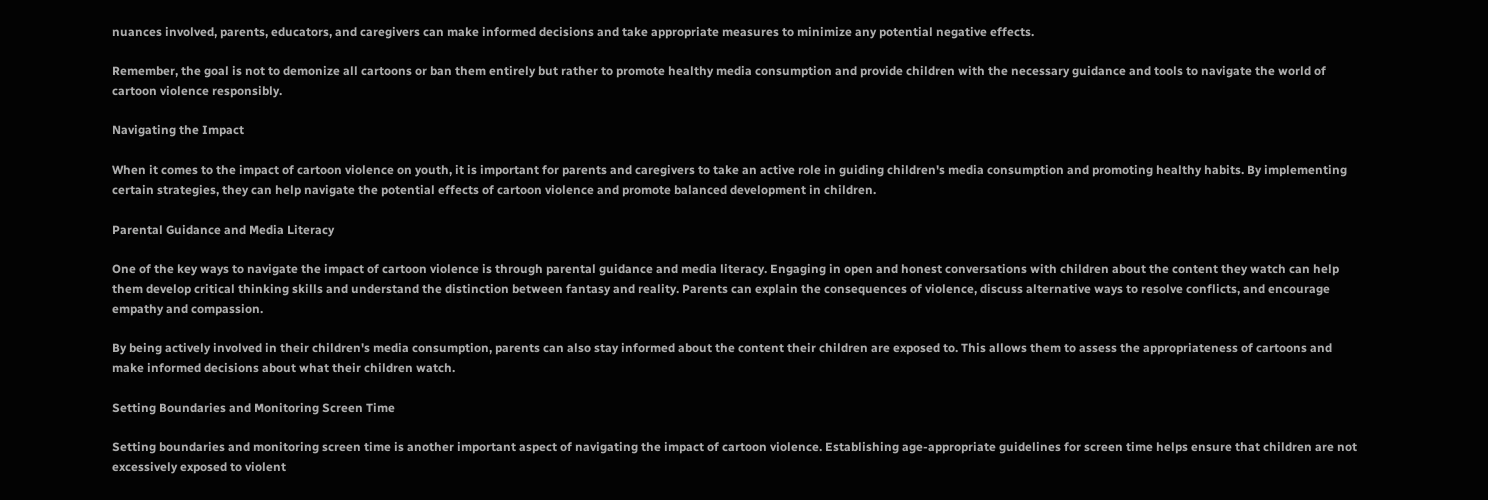nuances involved, parents, educators, and caregivers can make informed decisions and take appropriate measures to minimize any potential negative effects.

Remember, the goal is not to demonize all cartoons or ban them entirely but rather to promote healthy media consumption and provide children with the necessary guidance and tools to navigate the world of cartoon violence responsibly.

Navigating the Impact

When it comes to the impact of cartoon violence on youth, it is important for parents and caregivers to take an active role in guiding children's media consumption and promoting healthy habits. By implementing certain strategies, they can help navigate the potential effects of cartoon violence and promote balanced development in children.

Parental Guidance and Media Literacy

One of the key ways to navigate the impact of cartoon violence is through parental guidance and media literacy. Engaging in open and honest conversations with children about the content they watch can help them develop critical thinking skills and understand the distinction between fantasy and reality. Parents can explain the consequences of violence, discuss alternative ways to resolve conflicts, and encourage empathy and compassion.

By being actively involved in their children's media consumption, parents can also stay informed about the content their children are exposed to. This allows them to assess the appropriateness of cartoons and make informed decisions about what their children watch.

Setting Boundaries and Monitoring Screen Time

Setting boundaries and monitoring screen time is another important aspect of navigating the impact of cartoon violence. Establishing age-appropriate guidelines for screen time helps ensure that children are not excessively exposed to violent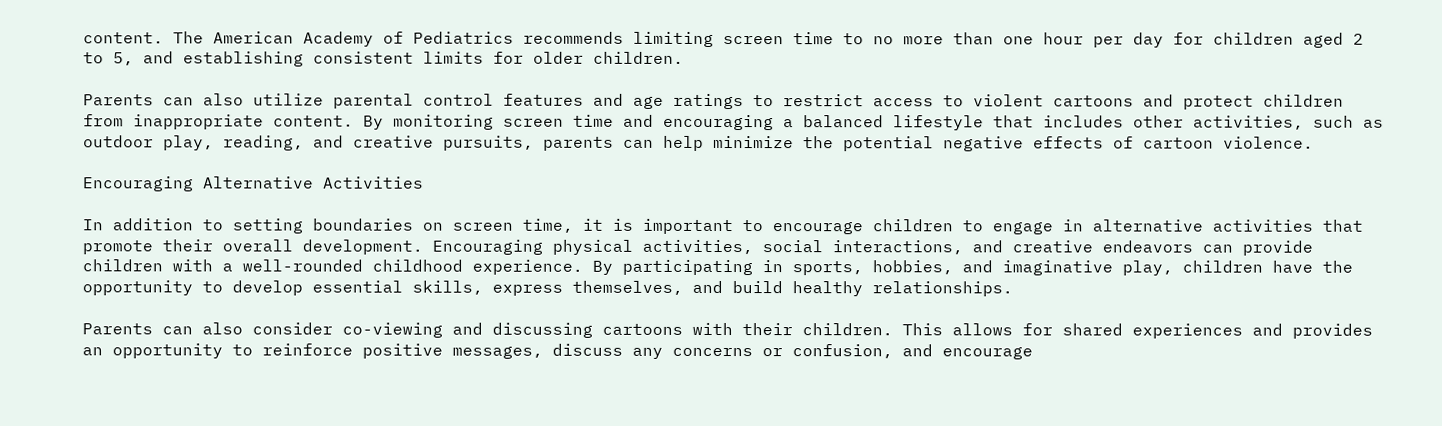content. The American Academy of Pediatrics recommends limiting screen time to no more than one hour per day for children aged 2 to 5, and establishing consistent limits for older children.

Parents can also utilize parental control features and age ratings to restrict access to violent cartoons and protect children from inappropriate content. By monitoring screen time and encouraging a balanced lifestyle that includes other activities, such as outdoor play, reading, and creative pursuits, parents can help minimize the potential negative effects of cartoon violence.

Encouraging Alternative Activities

In addition to setting boundaries on screen time, it is important to encourage children to engage in alternative activities that promote their overall development. Encouraging physical activities, social interactions, and creative endeavors can provide children with a well-rounded childhood experience. By participating in sports, hobbies, and imaginative play, children have the opportunity to develop essential skills, express themselves, and build healthy relationships.

Parents can also consider co-viewing and discussing cartoons with their children. This allows for shared experiences and provides an opportunity to reinforce positive messages, discuss any concerns or confusion, and encourage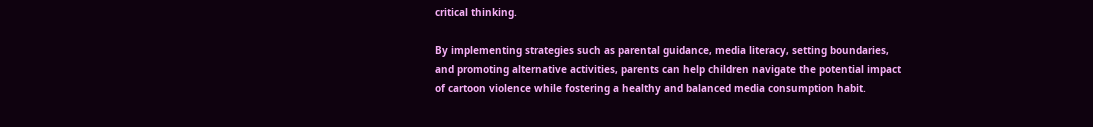critical thinking.

By implementing strategies such as parental guidance, media literacy, setting boundaries, and promoting alternative activities, parents can help children navigate the potential impact of cartoon violence while fostering a healthy and balanced media consumption habit.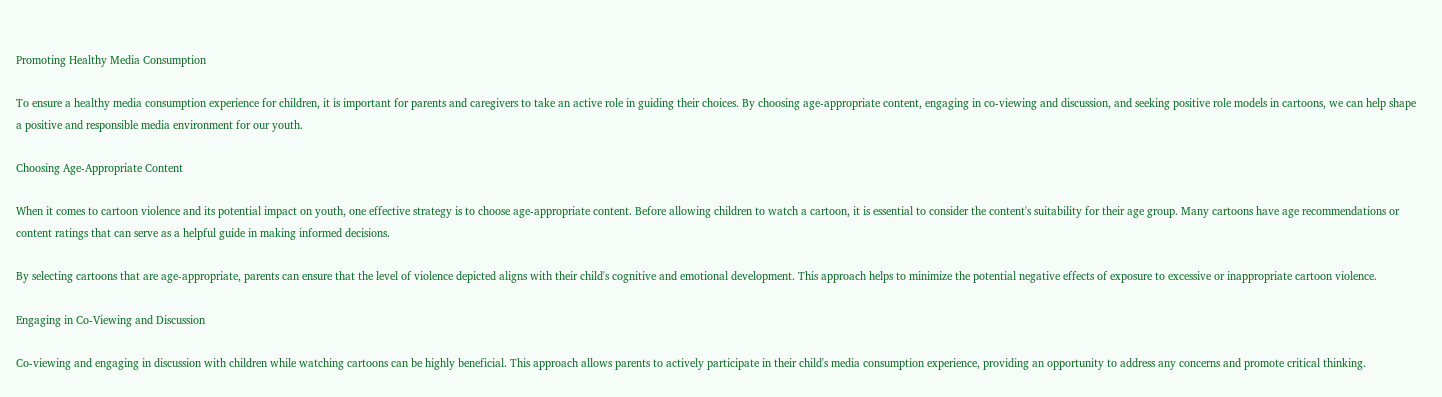Promoting Healthy Media Consumption

To ensure a healthy media consumption experience for children, it is important for parents and caregivers to take an active role in guiding their choices. By choosing age-appropriate content, engaging in co-viewing and discussion, and seeking positive role models in cartoons, we can help shape a positive and responsible media environment for our youth.

Choosing Age-Appropriate Content

When it comes to cartoon violence and its potential impact on youth, one effective strategy is to choose age-appropriate content. Before allowing children to watch a cartoon, it is essential to consider the content's suitability for their age group. Many cartoons have age recommendations or content ratings that can serve as a helpful guide in making informed decisions.

By selecting cartoons that are age-appropriate, parents can ensure that the level of violence depicted aligns with their child's cognitive and emotional development. This approach helps to minimize the potential negative effects of exposure to excessive or inappropriate cartoon violence.

Engaging in Co-Viewing and Discussion

Co-viewing and engaging in discussion with children while watching cartoons can be highly beneficial. This approach allows parents to actively participate in their child's media consumption experience, providing an opportunity to address any concerns and promote critical thinking.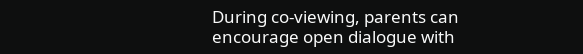During co-viewing, parents can encourage open dialogue with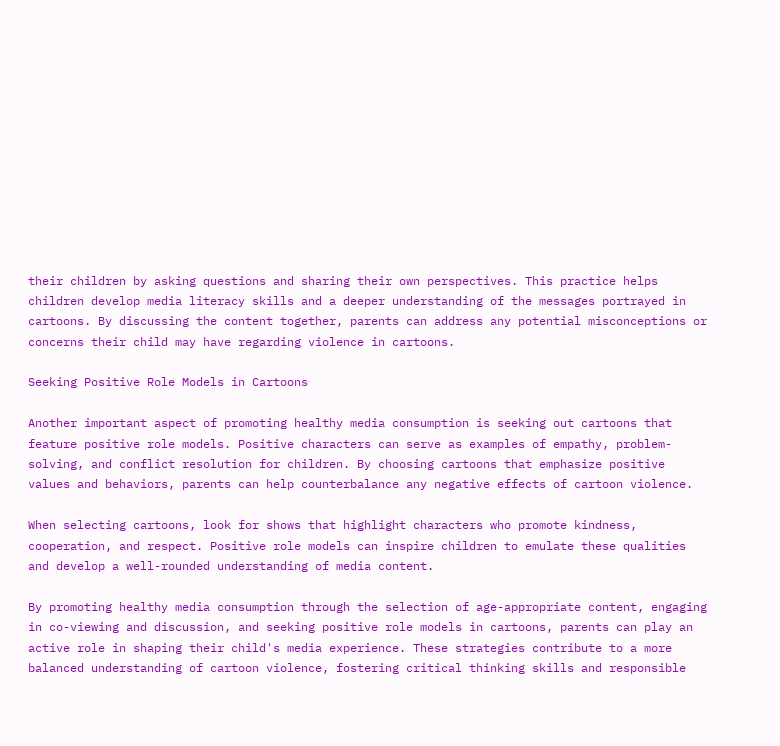their children by asking questions and sharing their own perspectives. This practice helps children develop media literacy skills and a deeper understanding of the messages portrayed in cartoons. By discussing the content together, parents can address any potential misconceptions or concerns their child may have regarding violence in cartoons.

Seeking Positive Role Models in Cartoons

Another important aspect of promoting healthy media consumption is seeking out cartoons that feature positive role models. Positive characters can serve as examples of empathy, problem-solving, and conflict resolution for children. By choosing cartoons that emphasize positive values and behaviors, parents can help counterbalance any negative effects of cartoon violence.

When selecting cartoons, look for shows that highlight characters who promote kindness, cooperation, and respect. Positive role models can inspire children to emulate these qualities and develop a well-rounded understanding of media content.

By promoting healthy media consumption through the selection of age-appropriate content, engaging in co-viewing and discussion, and seeking positive role models in cartoons, parents can play an active role in shaping their child's media experience. These strategies contribute to a more balanced understanding of cartoon violence, fostering critical thinking skills and responsible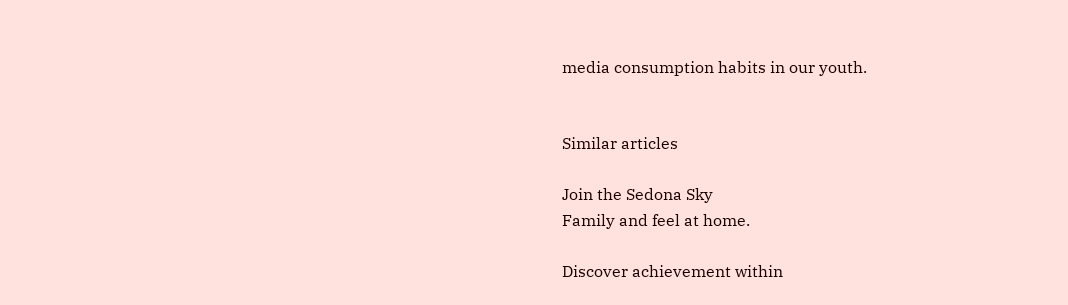media consumption habits in our youth.


Similar articles

Join the Sedona Sky
Family and feel at home.

Discover achievement within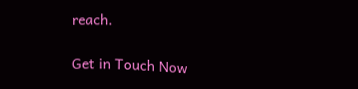reach.

Get in Touch Now